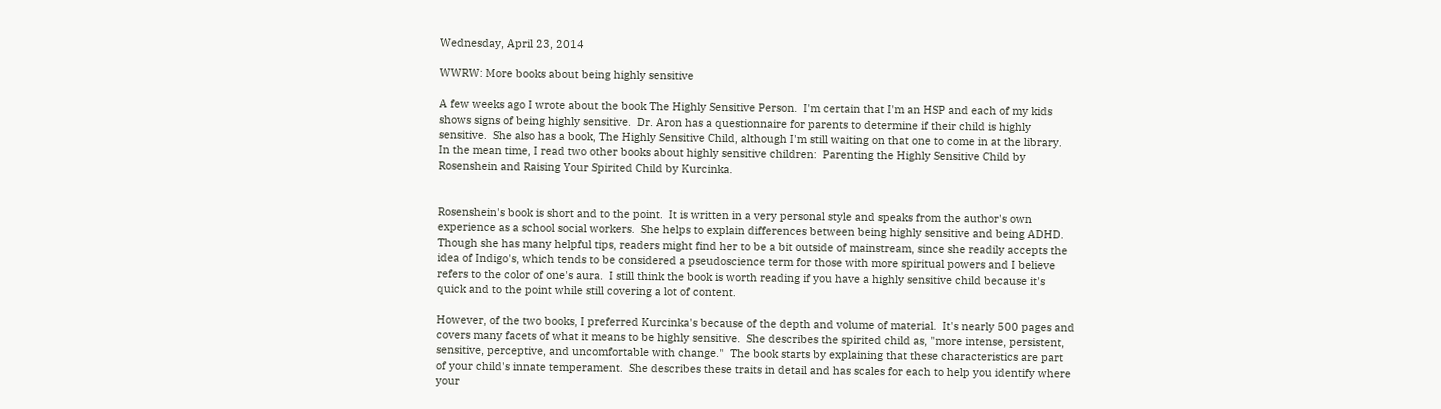Wednesday, April 23, 2014

WWRW: More books about being highly sensitive

A few weeks ago I wrote about the book The Highly Sensitive Person.  I'm certain that I'm an HSP and each of my kids shows signs of being highly sensitive.  Dr. Aron has a questionnaire for parents to determine if their child is highly sensitive.  She also has a book, The Highly Sensitive Child, although I'm still waiting on that one to come in at the library.  In the mean time, I read two other books about highly sensitive children:  Parenting the Highly Sensitive Child by Rosenshein and Raising Your Spirited Child by Kurcinka.


Rosenshein's book is short and to the point.  It is written in a very personal style and speaks from the author's own experience as a school social workers.  She helps to explain differences between being highly sensitive and being ADHD.  Though she has many helpful tips, readers might find her to be a bit outside of mainstream, since she readily accepts the idea of Indigo's, which tends to be considered a pseudoscience term for those with more spiritual powers and I believe refers to the color of one's aura.  I still think the book is worth reading if you have a highly sensitive child because it's quick and to the point while still covering a lot of content.

However, of the two books, I preferred Kurcinka's because of the depth and volume of material.  It's nearly 500 pages and covers many facets of what it means to be highly sensitive.  She describes the spirited child as, "more intense, persistent, sensitive, perceptive, and uncomfortable with change."  The book starts by explaining that these characteristics are part of your child's innate temperament.  She describes these traits in detail and has scales for each to help you identify where your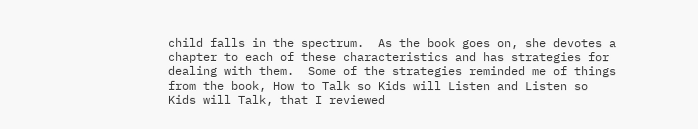child falls in the spectrum.  As the book goes on, she devotes a chapter to each of these characteristics and has strategies for dealing with them.  Some of the strategies reminded me of things from the book, How to Talk so Kids will Listen and Listen so Kids will Talk, that I reviewed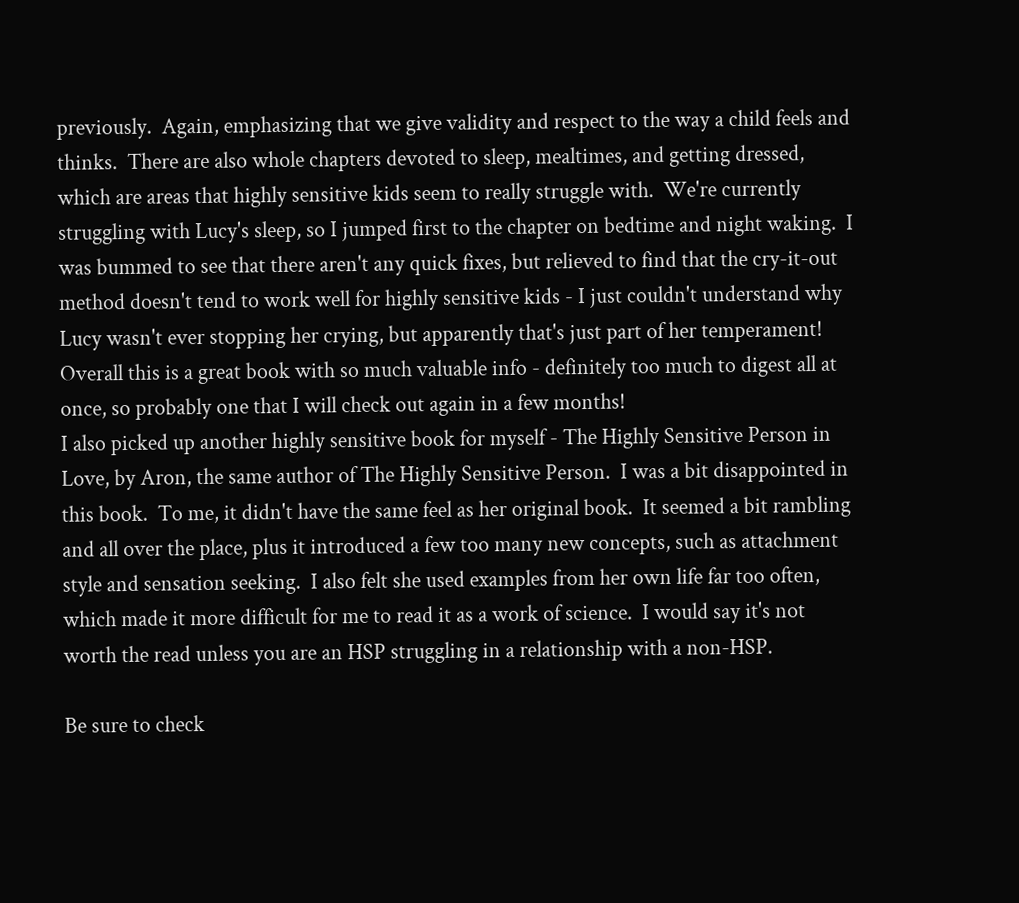previously.  Again, emphasizing that we give validity and respect to the way a child feels and thinks.  There are also whole chapters devoted to sleep, mealtimes, and getting dressed, which are areas that highly sensitive kids seem to really struggle with.  We're currently struggling with Lucy's sleep, so I jumped first to the chapter on bedtime and night waking.  I was bummed to see that there aren't any quick fixes, but relieved to find that the cry-it-out method doesn't tend to work well for highly sensitive kids - I just couldn't understand why Lucy wasn't ever stopping her crying, but apparently that's just part of her temperament!  Overall this is a great book with so much valuable info - definitely too much to digest all at once, so probably one that I will check out again in a few months!
I also picked up another highly sensitive book for myself - The Highly Sensitive Person in Love, by Aron, the same author of The Highly Sensitive Person.  I was a bit disappointed in this book.  To me, it didn't have the same feel as her original book.  It seemed a bit rambling and all over the place, plus it introduced a few too many new concepts, such as attachment style and sensation seeking.  I also felt she used examples from her own life far too often, which made it more difficult for me to read it as a work of science.  I would say it's not worth the read unless you are an HSP struggling in a relationship with a non-HSP.

Be sure to check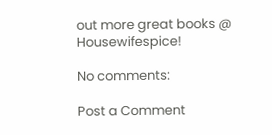out more great books @  Housewifespice!

No comments:

Post a Comment